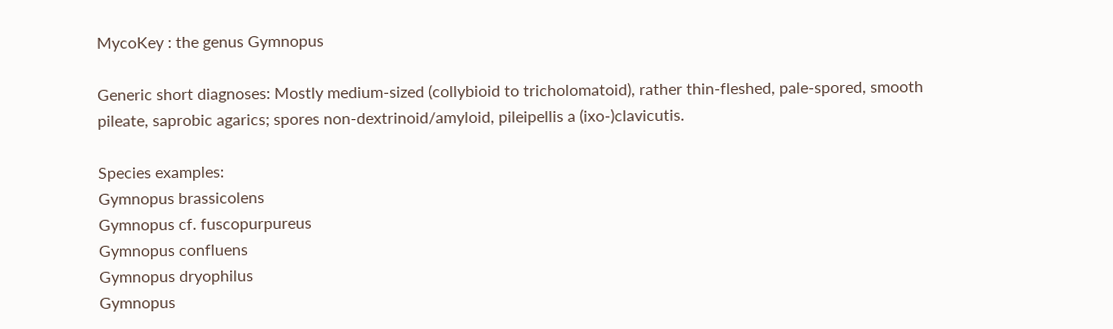MycoKey : the genus Gymnopus

Generic short diagnoses: Mostly medium-sized (collybioid to tricholomatoid), rather thin-fleshed, pale-spored, smooth pileate, saprobic agarics; spores non-dextrinoid/amyloid, pileipellis a (ixo-)clavicutis.

Species examples:
Gymnopus brassicolens
Gymnopus cf. fuscopurpureus
Gymnopus confluens
Gymnopus dryophilus
Gymnopus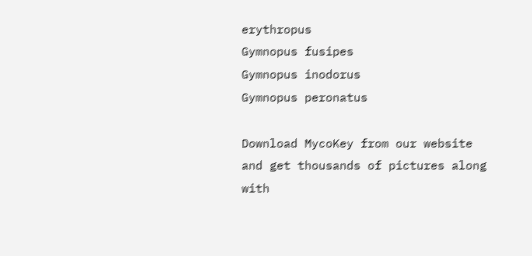erythropus
Gymnopus fusipes
Gymnopus inodorus
Gymnopus peronatus

Download MycoKey from our website and get thousands of pictures along with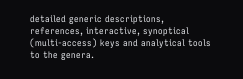detailed generic descriptions, references, interactive, synoptical (multi-access) keys and analytical tools to the genera.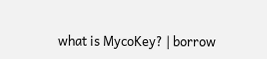what is MycoKey? | borrow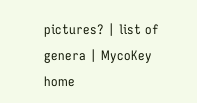pictures? | list of genera | MycoKey home